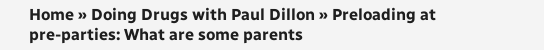Home » Doing Drugs with Paul Dillon » Preloading at pre-parties: What are some parents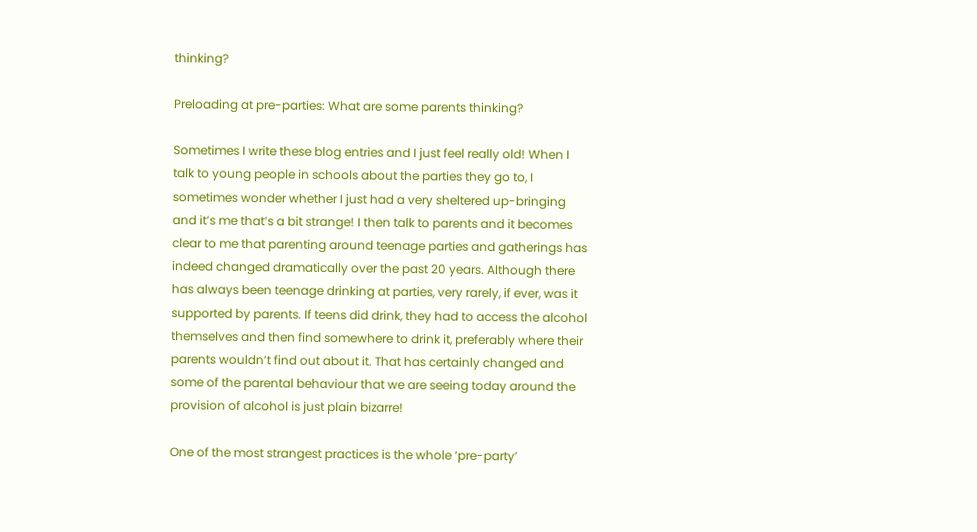thinking?

Preloading at pre-parties: What are some parents thinking?

Sometimes I write these blog entries and I just feel really old! When I talk to young people in schools about the parties they go to, I sometimes wonder whether I just had a very sheltered up-bringing and it’s me that’s a bit strange! I then talk to parents and it becomes clear to me that parenting around teenage parties and gatherings has indeed changed dramatically over the past 20 years. Although there has always been teenage drinking at parties, very rarely, if ever, was it supported by parents. If teens did drink, they had to access the alcohol themselves and then find somewhere to drink it, preferably where their parents wouldn’t find out about it. That has certainly changed and some of the parental behaviour that we are seeing today around the provision of alcohol is just plain bizarre!

One of the most strangest practices is the whole ‘pre-party’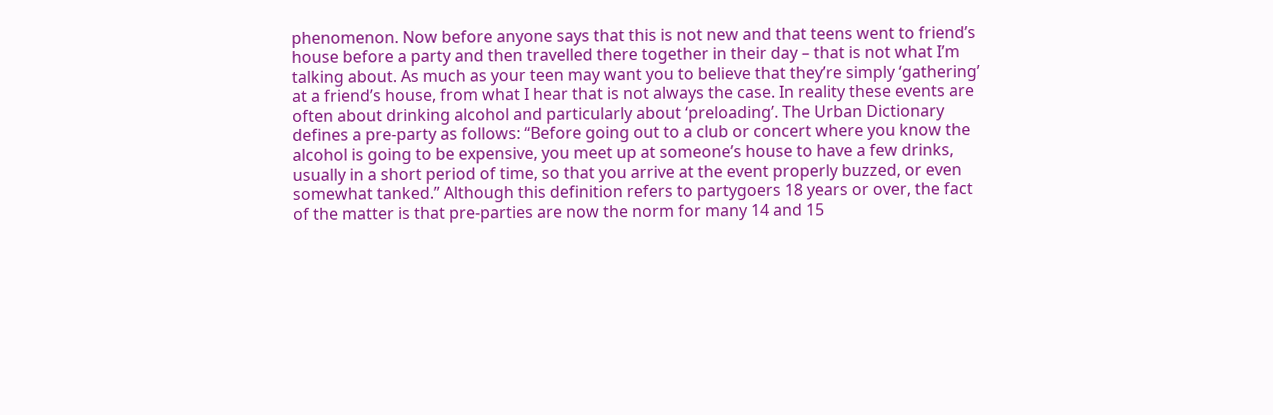phenomenon. Now before anyone says that this is not new and that teens went to friend’s house before a party and then travelled there together in their day – that is not what I’m talking about. As much as your teen may want you to believe that they’re simply ‘gathering’ at a friend’s house, from what I hear that is not always the case. In reality these events are often about drinking alcohol and particularly about ‘preloading’. The Urban Dictionary defines a pre-party as follows: “Before going out to a club or concert where you know the alcohol is going to be expensive, you meet up at someone’s house to have a few drinks, usually in a short period of time, so that you arrive at the event properly buzzed, or even somewhat tanked.” Although this definition refers to partygoers 18 years or over, the fact of the matter is that pre-parties are now the norm for many 14 and 15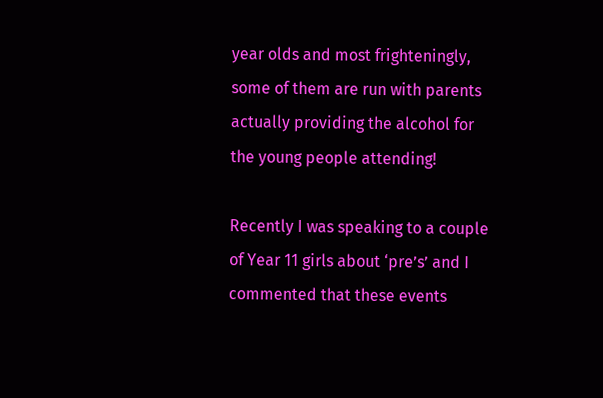year olds and most frighteningly, some of them are run with parents actually providing the alcohol for the young people attending!

Recently I was speaking to a couple of Year 11 girls about ‘pre’s’ and I commented that these events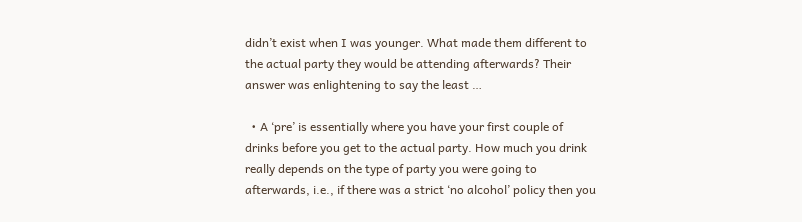didn’t exist when I was younger. What made them different to the actual party they would be attending afterwards? Their answer was enlightening to say the least …

  • A ‘pre’ is essentially where you have your first couple of drinks before you get to the actual party. How much you drink really depends on the type of party you were going to afterwards, i.e., if there was a strict ‘no alcohol’ policy then you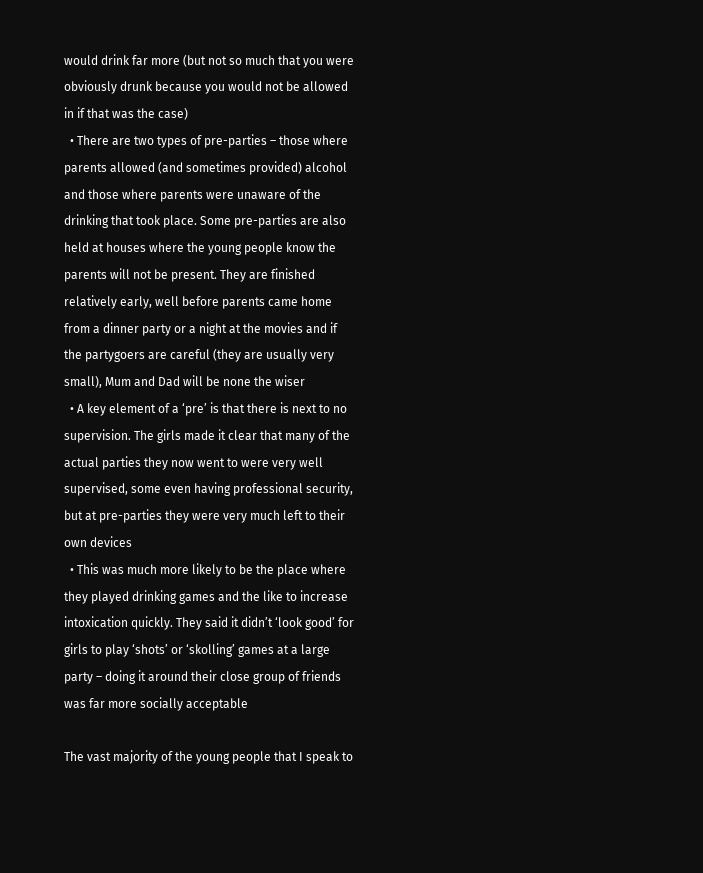would drink far more (but not so much that you were obviously drunk because you would not be allowed in if that was the case)
  • There are two types of pre-parties – those where parents allowed (and sometimes provided) alcohol and those where parents were unaware of the drinking that took place. Some pre-parties are also held at houses where the young people know the parents will not be present. They are finished relatively early, well before parents came home from a dinner party or a night at the movies and if the partygoers are careful (they are usually very small), Mum and Dad will be none the wiser
  • A key element of a ‘pre’ is that there is next to no supervision. The girls made it clear that many of the actual parties they now went to were very well supervised, some even having professional security, but at pre-parties they were very much left to their own devices
  • This was much more likely to be the place where they played drinking games and the like to increase intoxication quickly. They said it didn’t ‘look good’ for girls to play ‘shots’ or ‘skolling’ games at a large party – doing it around their close group of friends was far more socially acceptable

The vast majority of the young people that I speak to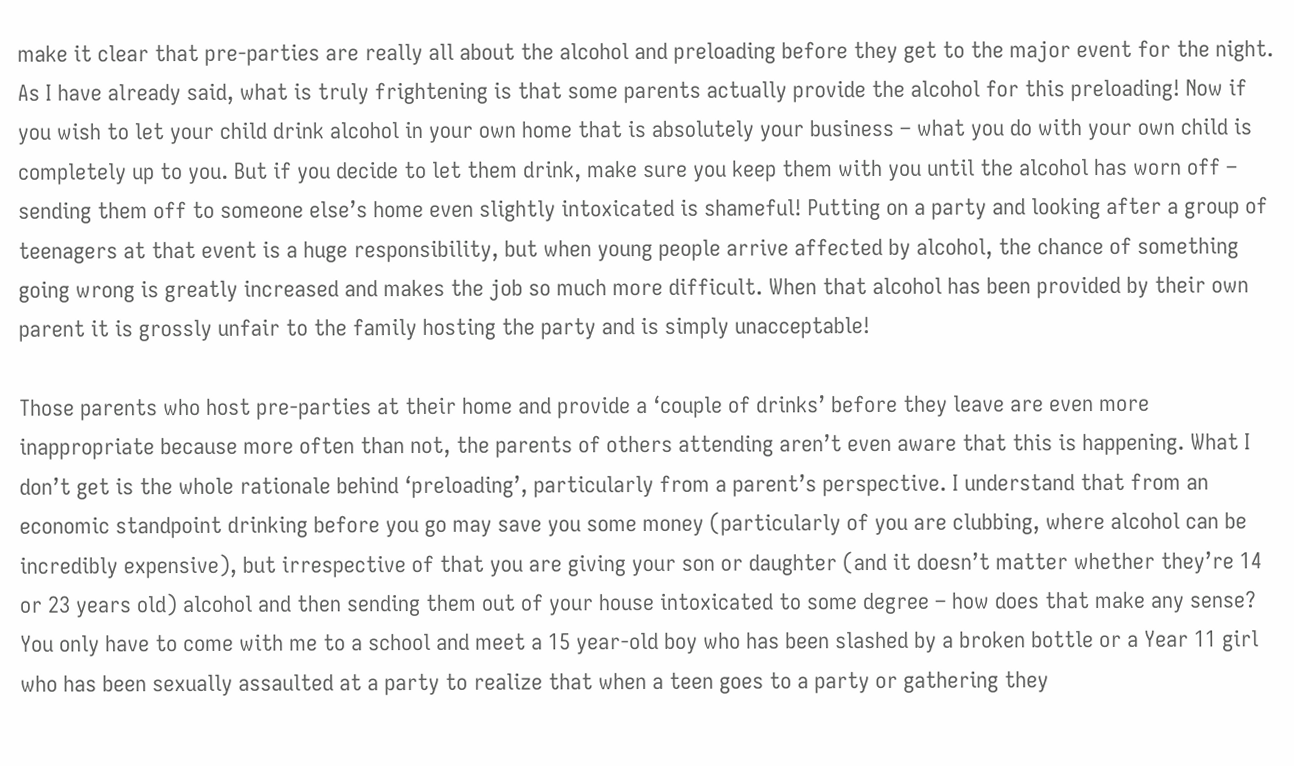make it clear that pre-parties are really all about the alcohol and preloading before they get to the major event for the night. As I have already said, what is truly frightening is that some parents actually provide the alcohol for this preloading! Now if you wish to let your child drink alcohol in your own home that is absolutely your business – what you do with your own child is completely up to you. But if you decide to let them drink, make sure you keep them with you until the alcohol has worn off – sending them off to someone else’s home even slightly intoxicated is shameful! Putting on a party and looking after a group of teenagers at that event is a huge responsibility, but when young people arrive affected by alcohol, the chance of something going wrong is greatly increased and makes the job so much more difficult. When that alcohol has been provided by their own parent it is grossly unfair to the family hosting the party and is simply unacceptable!

Those parents who host pre-parties at their home and provide a ‘couple of drinks’ before they leave are even more inappropriate because more often than not, the parents of others attending aren’t even aware that this is happening. What I don’t get is the whole rationale behind ‘preloading’, particularly from a parent’s perspective. I understand that from an economic standpoint drinking before you go may save you some money (particularly of you are clubbing, where alcohol can be incredibly expensive), but irrespective of that you are giving your son or daughter (and it doesn’t matter whether they’re 14 or 23 years old) alcohol and then sending them out of your house intoxicated to some degree – how does that make any sense? You only have to come with me to a school and meet a 15 year-old boy who has been slashed by a broken bottle or a Year 11 girl who has been sexually assaulted at a party to realize that when a teen goes to a party or gathering they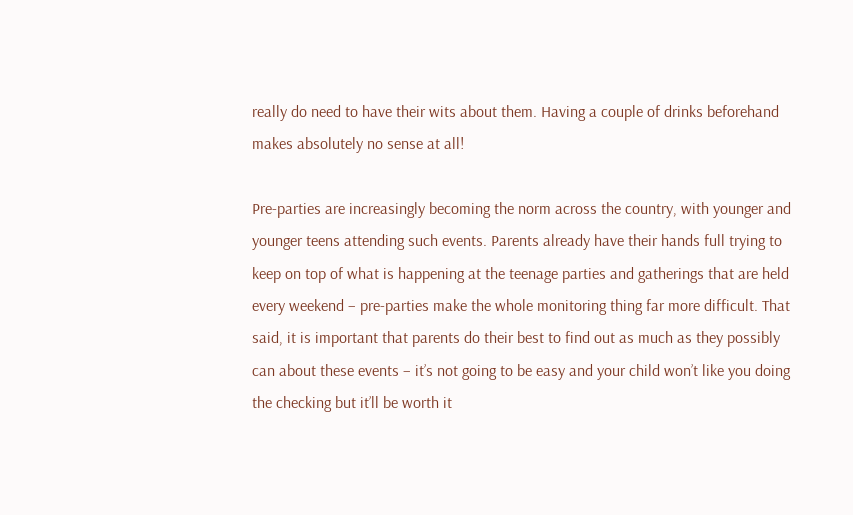really do need to have their wits about them. Having a couple of drinks beforehand makes absolutely no sense at all!

Pre-parties are increasingly becoming the norm across the country, with younger and younger teens attending such events. Parents already have their hands full trying to keep on top of what is happening at the teenage parties and gatherings that are held every weekend – pre-parties make the whole monitoring thing far more difficult. That said, it is important that parents do their best to find out as much as they possibly can about these events – it’s not going to be easy and your child won’t like you doing the checking but it’ll be worth it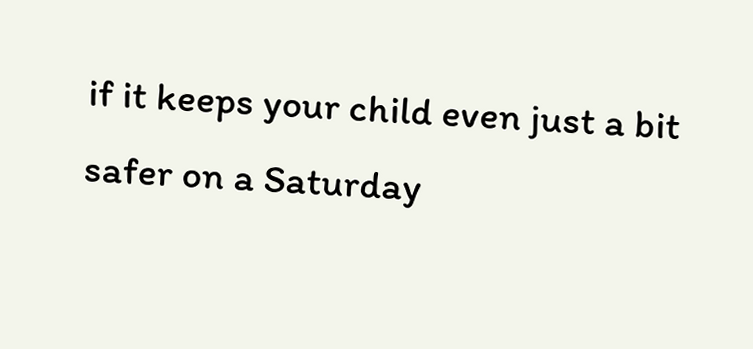if it keeps your child even just a bit safer on a Saturday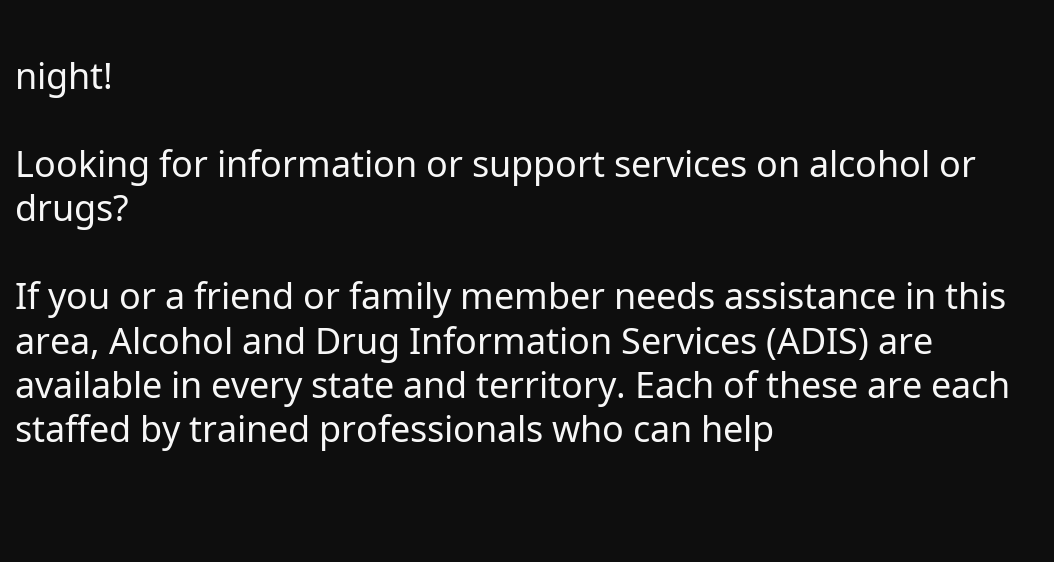night!

Looking for information or support services on alcohol or drugs?

If you or a friend or family member needs assistance in this area, Alcohol and Drug Information Services (ADIS) are available in every state and territory. Each of these are each staffed by trained professionals who can help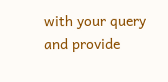with your query and provide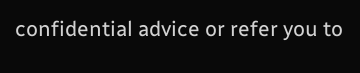confidential advice or refer you to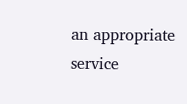an appropriate service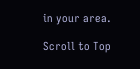in your area.

Scroll to Top